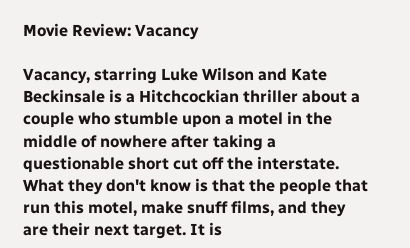Movie Review: Vacancy

Vacancy, starring Luke Wilson and Kate Beckinsale is a Hitchcockian thriller about a couple who stumble upon a motel in the middle of nowhere after taking a questionable short cut off the interstate. What they don't know is that the people that run this motel, make snuff films, and they are their next target. It is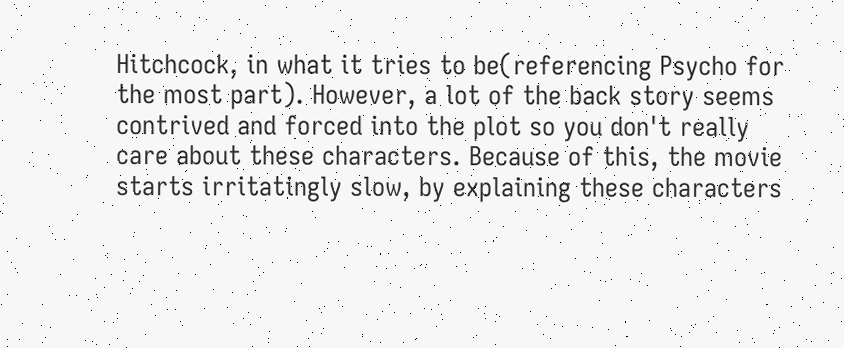Hitchcock, in what it tries to be(referencing Psycho for the most part). However, a lot of the back story seems contrived and forced into the plot so you don't really care about these characters. Because of this, the movie starts irritatingly slow, by explaining these characters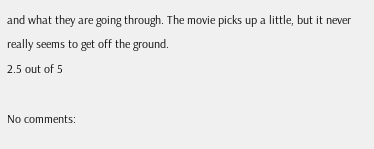and what they are going through. The movie picks up a little, but it never really seems to get off the ground.
2.5 out of 5

No comments: